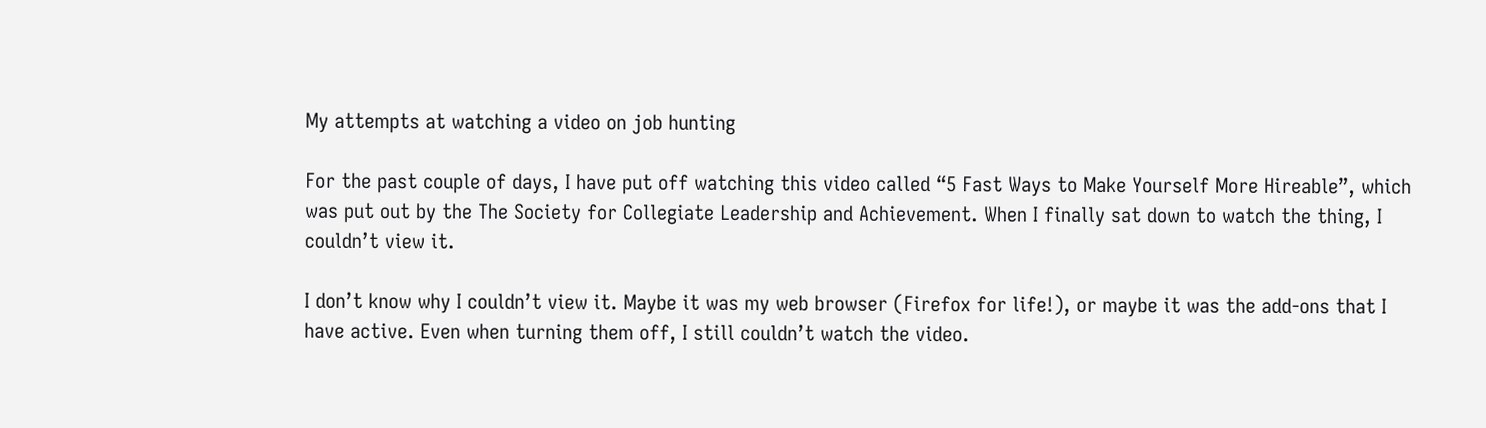My attempts at watching a video on job hunting

For the past couple of days, I have put off watching this video called “5 Fast Ways to Make Yourself More Hireable”, which was put out by the The Society for Collegiate Leadership and Achievement. When I finally sat down to watch the thing, I couldn’t view it.

I don’t know why I couldn’t view it. Maybe it was my web browser (Firefox for life!), or maybe it was the add-ons that I have active. Even when turning them off, I still couldn’t watch the video.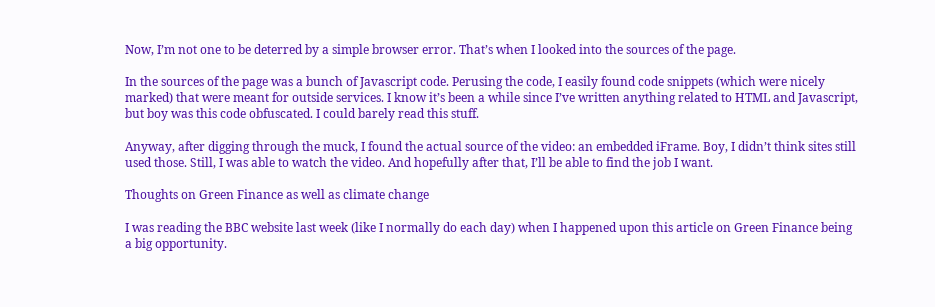Now, I’m not one to be deterred by a simple browser error. That’s when I looked into the sources of the page.

In the sources of the page was a bunch of Javascript code. Perusing the code, I easily found code snippets (which were nicely marked) that were meant for outside services. I know it’s been a while since I’ve written anything related to HTML and Javascript, but boy was this code obfuscated. I could barely read this stuff.

Anyway, after digging through the muck, I found the actual source of the video: an embedded iFrame. Boy, I didn’t think sites still used those. Still, I was able to watch the video. And hopefully after that, I’ll be able to find the job I want.

Thoughts on Green Finance as well as climate change

I was reading the BBC website last week (like I normally do each day) when I happened upon this article on Green Finance being a big opportunity.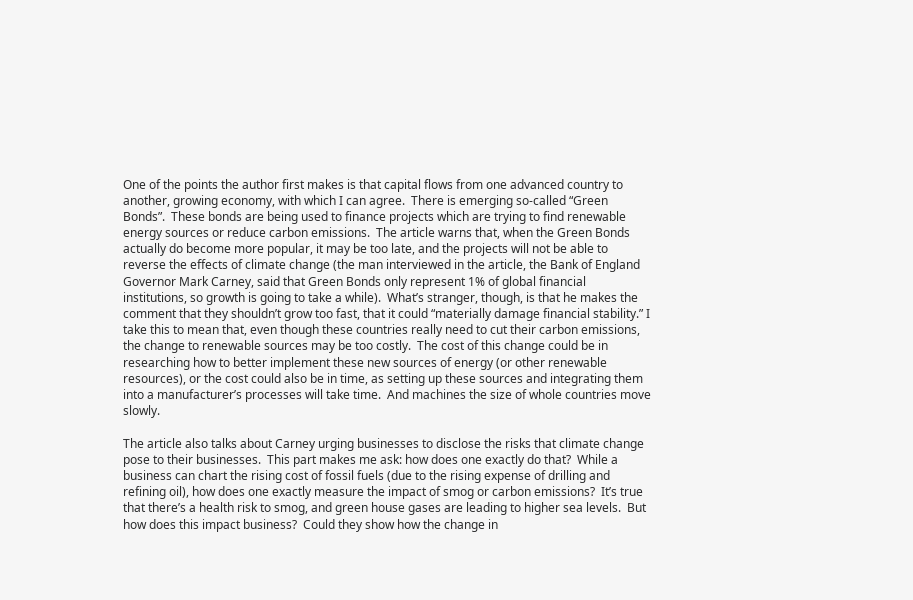One of the points the author first makes is that capital flows from one advanced country to another, growing economy, with which I can agree.  There is emerging so-called “Green Bonds”.  These bonds are being used to finance projects which are trying to find renewable energy sources or reduce carbon emissions.  The article warns that, when the Green Bonds actually do become more popular, it may be too late, and the projects will not be able to reverse the effects of climate change (the man interviewed in the article, the Bank of England Governor Mark Carney, said that Green Bonds only represent 1% of global financial institutions, so growth is going to take a while).  What’s stranger, though, is that he makes the comment that they shouldn’t grow too fast, that it could “materially damage financial stability.” I take this to mean that, even though these countries really need to cut their carbon emissions, the change to renewable sources may be too costly.  The cost of this change could be in researching how to better implement these new sources of energy (or other renewable resources), or the cost could also be in time, as setting up these sources and integrating them into a manufacturer’s processes will take time.  And machines the size of whole countries move slowly.

The article also talks about Carney urging businesses to disclose the risks that climate change pose to their businesses.  This part makes me ask: how does one exactly do that?  While a business can chart the rising cost of fossil fuels (due to the rising expense of drilling and refining oil), how does one exactly measure the impact of smog or carbon emissions?  It’s true that there’s a health risk to smog, and green house gases are leading to higher sea levels.  But how does this impact business?  Could they show how the change in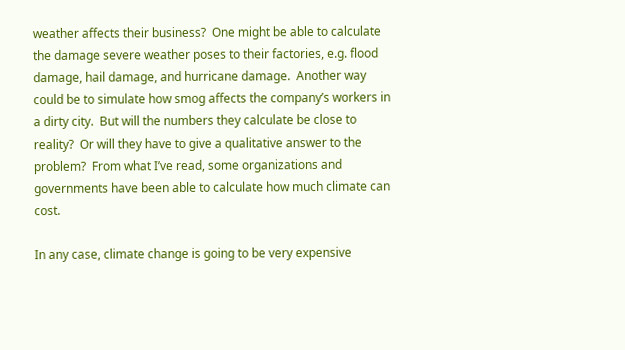weather affects their business?  One might be able to calculate the damage severe weather poses to their factories, e.g. flood damage, hail damage, and hurricane damage.  Another way could be to simulate how smog affects the company’s workers in a dirty city.  But will the numbers they calculate be close to reality?  Or will they have to give a qualitative answer to the problem?  From what I’ve read, some organizations and governments have been able to calculate how much climate can cost.

In any case, climate change is going to be very expensive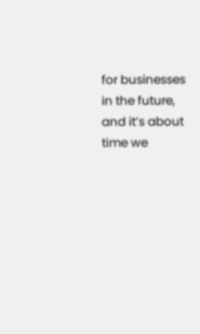for businesses in the future, and it’s about time we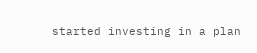started investing in a plan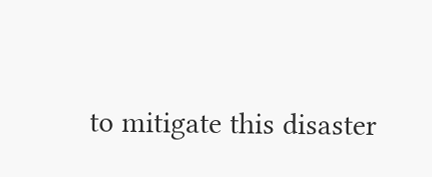to mitigate this disaster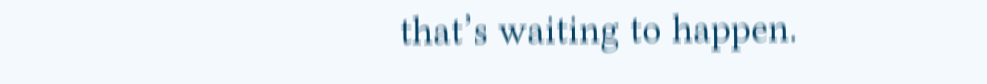that’s waiting to happen.